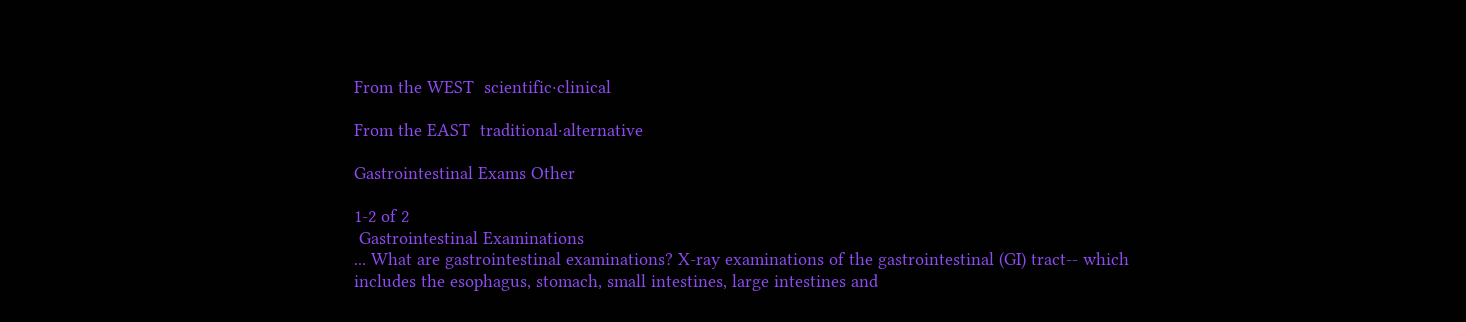From the WEST  scientific·clinical

From the EAST  traditional·alternative

Gastrointestinal Exams Other

1-2 of 2
 Gastrointestinal Examinations
... What are gastrointestinal examinations? X-ray examinations of the gastrointestinal (GI) tract-- which includes the esophagus, stomach, small intestines, large intestines and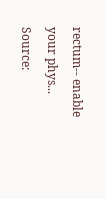rectum-- enable your phys...
Source: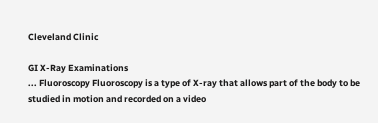Cleveland Clinic

GI X-Ray Examinations
... Fluoroscopy Fluoroscopy is a type of X-ray that allows part of the body to be studied in motion and recorded on a video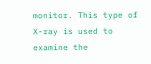monitor. This type of X-ray is used to examine the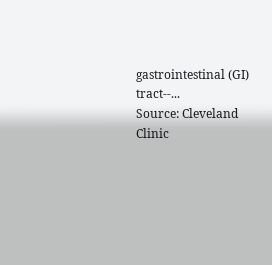gastrointestinal (GI) tract--...
Source: Cleveland Clinic